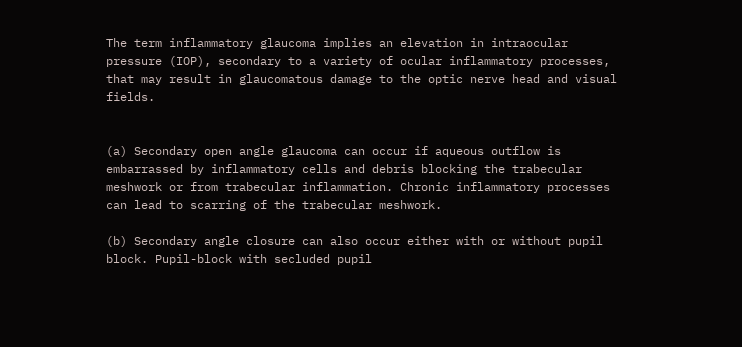The term inflammatory glaucoma implies an elevation in intraocular pressure (IOP), secondary to a variety of ocular inflammatory processes, that may result in glaucomatous damage to the optic nerve head and visual fields.


(a) Secondary open angle glaucoma can occur if aqueous outflow is embarrassed by inflammatory cells and debris blocking the trabecular meshwork or from trabecular inflammation. Chronic inflammatory processes can lead to scarring of the trabecular meshwork.

(b) Secondary angle closure can also occur either with or without pupil block. Pupil-block with secluded pupil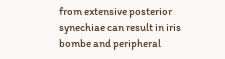from extensive posterior synechiae can result in iris bombe and peripheral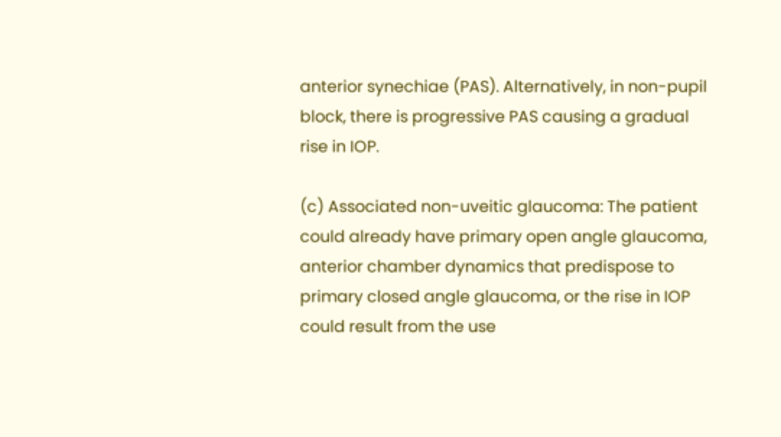anterior synechiae (PAS). Alternatively, in non-pupil block, there is progressive PAS causing a gradual rise in IOP.

(c) Associated non-uveitic glaucoma: The patient could already have primary open angle glaucoma, anterior chamber dynamics that predispose to primary closed angle glaucoma, or the rise in IOP could result from the use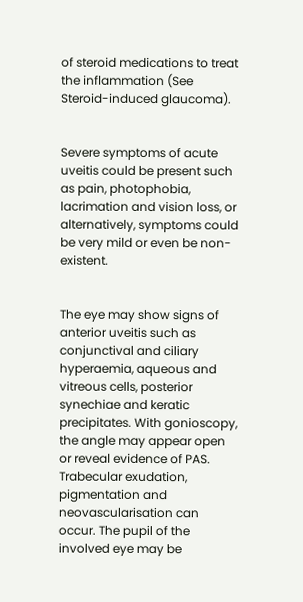of steroid medications to treat the inflammation (See Steroid-induced glaucoma).


Severe symptoms of acute uveitis could be present such as pain, photophobia, lacrimation and vision loss, or alternatively, symptoms could be very mild or even be non-existent.


The eye may show signs of anterior uveitis such as conjunctival and ciliary hyperaemia, aqueous and vitreous cells, posterior synechiae and keratic precipitates. With gonioscopy, the angle may appear open or reveal evidence of PAS. Trabecular exudation, pigmentation and neovascularisation can occur. The pupil of the involved eye may be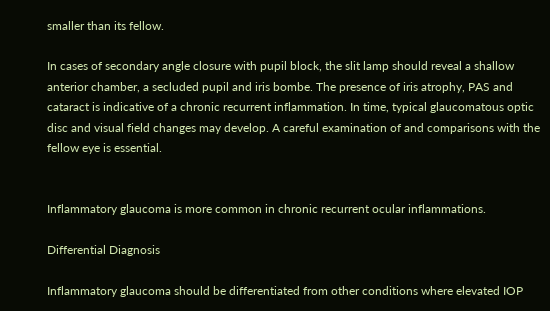smaller than its fellow.

In cases of secondary angle closure with pupil block, the slit lamp should reveal a shallow anterior chamber, a secluded pupil and iris bombe. The presence of iris atrophy, PAS and cataract is indicative of a chronic recurrent inflammation. In time, typical glaucomatous optic disc and visual field changes may develop. A careful examination of and comparisons with the fellow eye is essential.


Inflammatory glaucoma is more common in chronic recurrent ocular inflammations.

Differential Diagnosis

Inflammatory glaucoma should be differentiated from other conditions where elevated IOP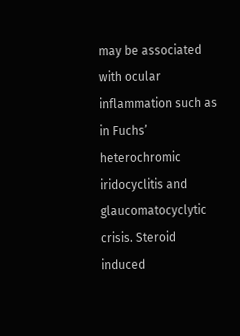may be associated with ocular inflammation such as in Fuchs’ heterochromic iridocyclitis and glaucomatocyclytic crisis. Steroid induced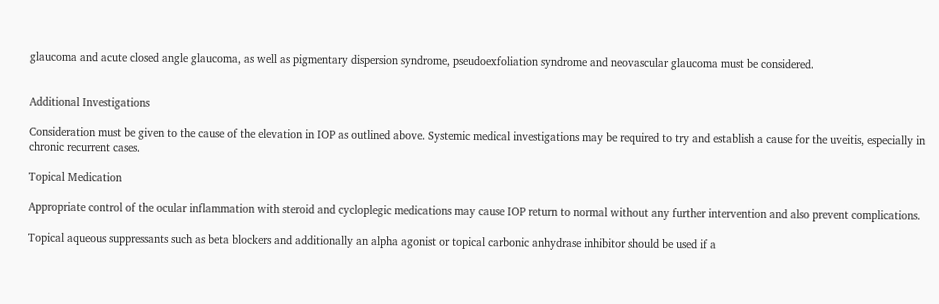glaucoma and acute closed angle glaucoma, as well as pigmentary dispersion syndrome, pseudoexfoliation syndrome and neovascular glaucoma must be considered.


Additional Investigations

Consideration must be given to the cause of the elevation in IOP as outlined above. Systemic medical investigations may be required to try and establish a cause for the uveitis, especially in chronic recurrent cases.

Topical Medication

Appropriate control of the ocular inflammation with steroid and cycloplegic medications may cause IOP return to normal without any further intervention and also prevent complications.

Topical aqueous suppressants such as beta blockers and additionally an alpha agonist or topical carbonic anhydrase inhibitor should be used if a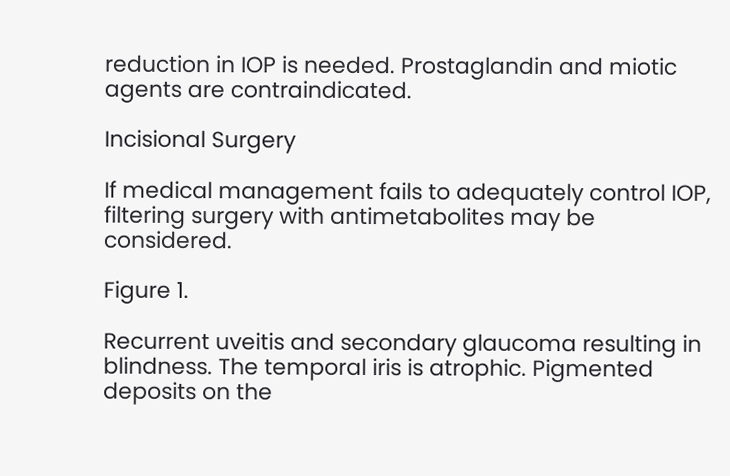reduction in IOP is needed. Prostaglandin and miotic agents are contraindicated.

Incisional Surgery

If medical management fails to adequately control IOP, filtering surgery with antimetabolites may be considered.

Figure 1.

Recurrent uveitis and secondary glaucoma resulting in blindness. The temporal iris is atrophic. Pigmented deposits on the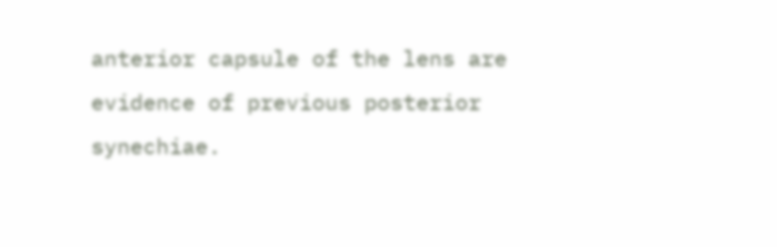anterior capsule of the lens are evidence of previous posterior synechiae.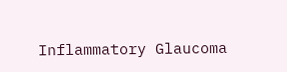Inflammatory Glaucoma